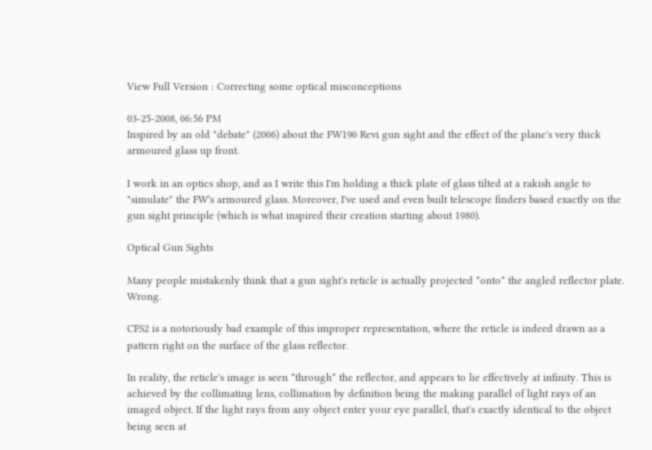View Full Version : Correcting some optical misconceptions

03-25-2008, 06:56 PM
Inspired by an old "debate" (2006) about the FW190 Revi gun sight and the effect of the plane's very thick armoured glass up front.

I work in an optics shop, and as I write this I'm holding a thick plate of glass tilted at a rakish angle to "simulate" the FW's armoured glass. Moreover, I've used and even built telescope finders based exactly on the gun sight principle (which is what inspired their creation starting about 1980).

Optical Gun Sights

Many people mistakenly think that a gun sight's reticle is actually projected *onto* the angled reflector plate. Wrong.

CFS2 is a notoriously bad example of this improper representation, where the reticle is indeed drawn as a pattern right on the surface of the glass reflector.

In reality, the reticle's image is seen *through* the reflector, and appears to lie effectively at infinity. This is achieved by the collimating lens, collimation by definition being the making parallel of light rays of an imaged object. If the light rays from any object enter your eye parallel, that's exactly identical to the object being seen at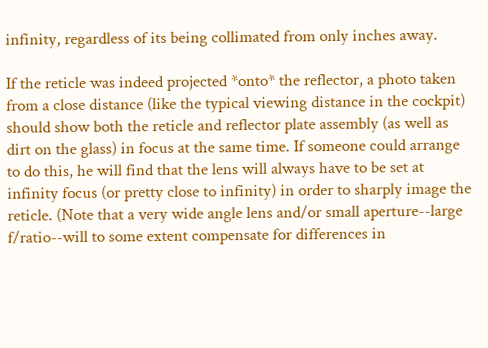infinity, regardless of its being collimated from only inches away.

If the reticle was indeed projected *onto* the reflector, a photo taken from a close distance (like the typical viewing distance in the cockpit) should show both the reticle and reflector plate assembly (as well as dirt on the glass) in focus at the same time. If someone could arrange to do this, he will find that the lens will always have to be set at infinity focus (or pretty close to infinity) in order to sharply image the reticle. (Note that a very wide angle lens and/or small aperture--large f/ratio--will to some extent compensate for differences in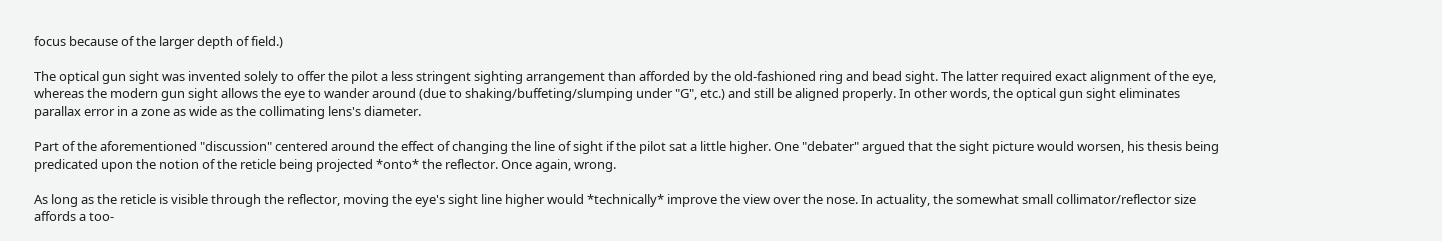focus because of the larger depth of field.)

The optical gun sight was invented solely to offer the pilot a less stringent sighting arrangement than afforded by the old-fashioned ring and bead sight. The latter required exact alignment of the eye, whereas the modern gun sight allows the eye to wander around (due to shaking/buffeting/slumping under "G", etc.) and still be aligned properly. In other words, the optical gun sight eliminates parallax error in a zone as wide as the collimating lens's diameter.

Part of the aforementioned "discussion" centered around the effect of changing the line of sight if the pilot sat a little higher. One "debater" argued that the sight picture would worsen, his thesis being predicated upon the notion of the reticle being projected *onto* the reflector. Once again, wrong.

As long as the reticle is visible through the reflector, moving the eye's sight line higher would *technically* improve the view over the nose. In actuality, the somewhat small collimator/reflector size affords a too-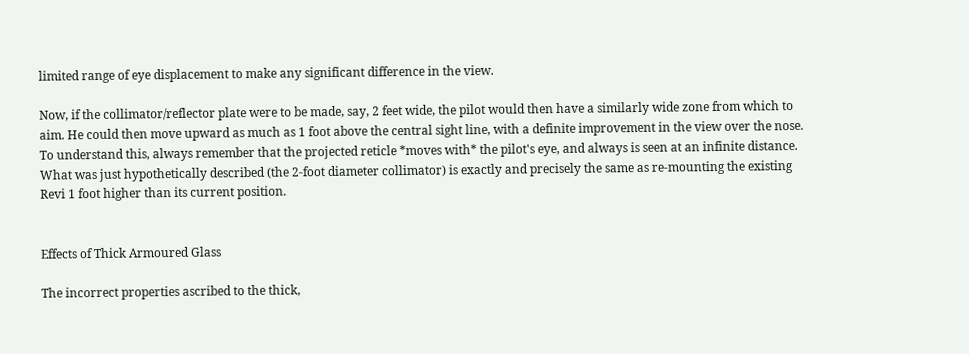limited range of eye displacement to make any significant difference in the view.

Now, if the collimator/reflector plate were to be made, say, 2 feet wide, the pilot would then have a similarly wide zone from which to aim. He could then move upward as much as 1 foot above the central sight line, with a definite improvement in the view over the nose. To understand this, always remember that the projected reticle *moves with* the pilot's eye, and always is seen at an infinite distance. What was just hypothetically described (the 2-foot diameter collimator) is exactly and precisely the same as re-mounting the existing Revi 1 foot higher than its current position.


Effects of Thick Armoured Glass

The incorrect properties ascribed to the thick,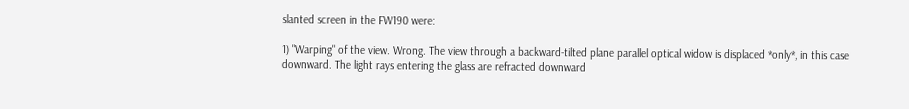slanted screen in the FW190 were:

1) "Warping" of the view. Wrong. The view through a backward-tilted plane parallel optical widow is displaced *only*, in this case downward. The light rays entering the glass are refracted downward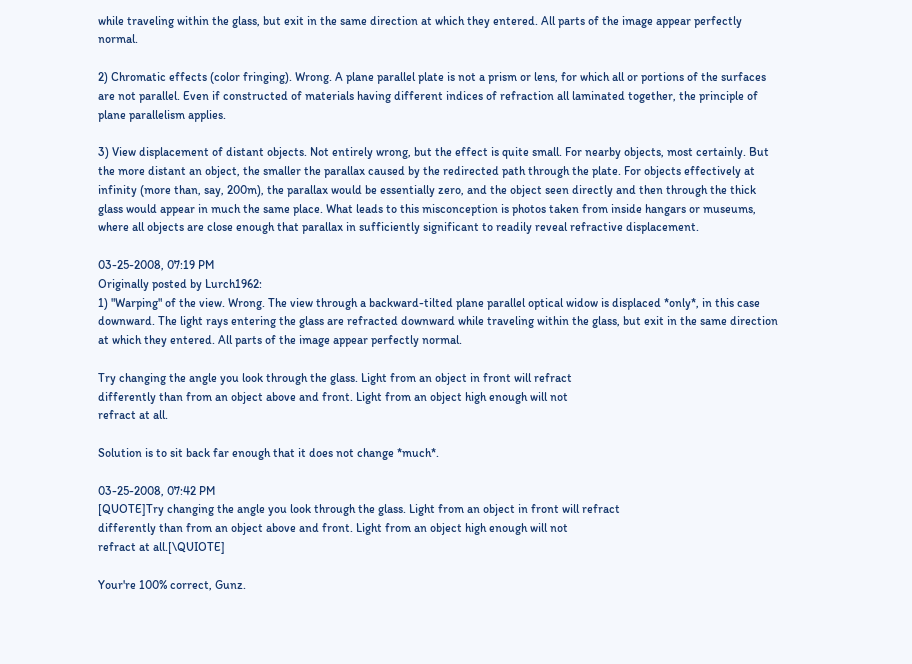while traveling within the glass, but exit in the same direction at which they entered. All parts of the image appear perfectly normal.

2) Chromatic effects (color fringing). Wrong. A plane parallel plate is not a prism or lens, for which all or portions of the surfaces are not parallel. Even if constructed of materials having different indices of refraction all laminated together, the principle of plane parallelism applies.

3) View displacement of distant objects. Not entirely wrong, but the effect is quite small. For nearby objects, most certainly. But the more distant an object, the smaller the parallax caused by the redirected path through the plate. For objects effectively at infinity (more than, say, 200m), the parallax would be essentially zero, and the object seen directly and then through the thick glass would appear in much the same place. What leads to this misconception is photos taken from inside hangars or museums, where all objects are close enough that parallax in sufficiently significant to readily reveal refractive displacement.

03-25-2008, 07:19 PM
Originally posted by Lurch1962:
1) "Warping" of the view. Wrong. The view through a backward-tilted plane parallel optical widow is displaced *only*, in this case downward. The light rays entering the glass are refracted downward while traveling within the glass, but exit in the same direction at which they entered. All parts of the image appear perfectly normal.

Try changing the angle you look through the glass. Light from an object in front will refract
differently than from an object above and front. Light from an object high enough will not
refract at all.

Solution is to sit back far enough that it does not change *much*.

03-25-2008, 07:42 PM
[QUOTE]Try changing the angle you look through the glass. Light from an object in front will refract
differently than from an object above and front. Light from an object high enough will not
refract at all.[\QUIOTE]

Your're 100% correct, Gunz.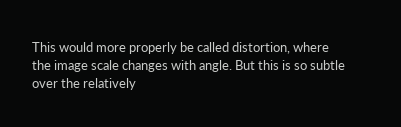This would more properly be called distortion, where the image scale changes with angle. But this is so subtle over the relatively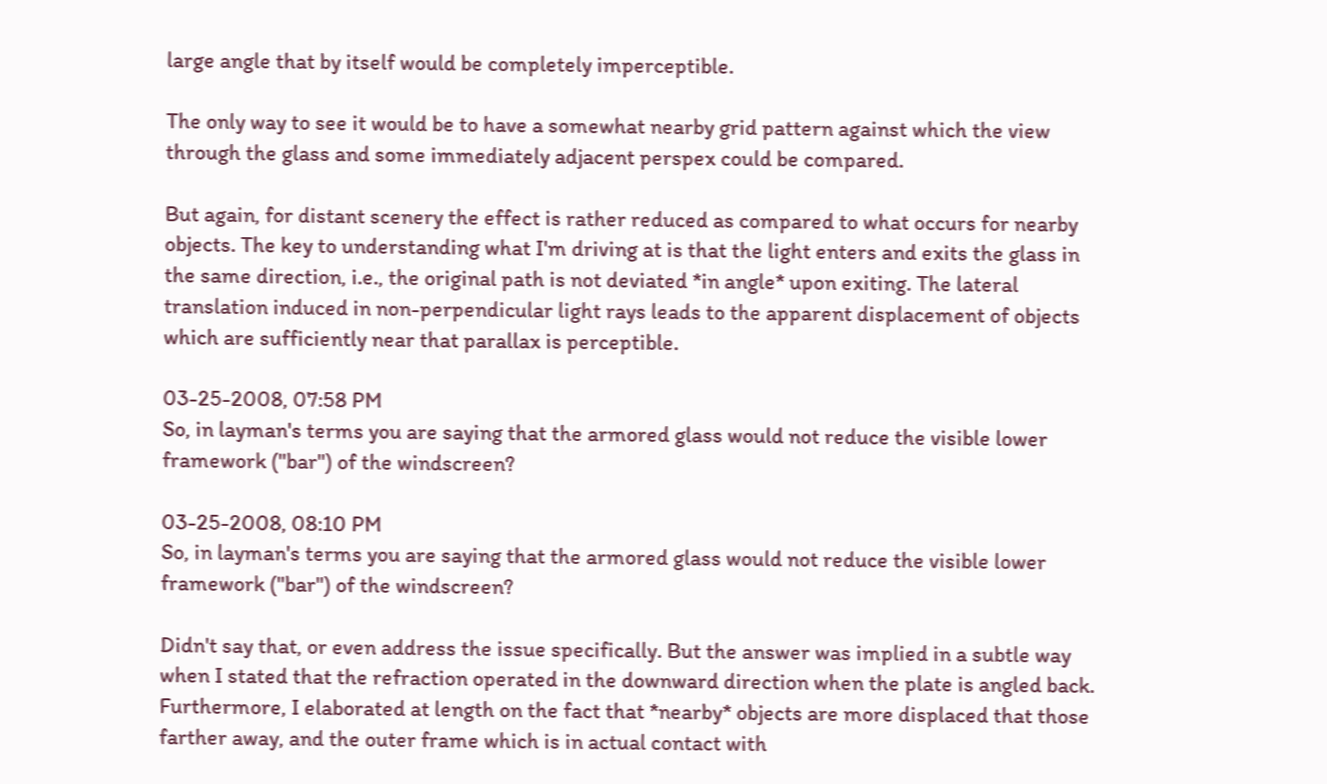large angle that by itself would be completely imperceptible.

The only way to see it would be to have a somewhat nearby grid pattern against which the view through the glass and some immediately adjacent perspex could be compared.

But again, for distant scenery the effect is rather reduced as compared to what occurs for nearby objects. The key to understanding what I'm driving at is that the light enters and exits the glass in the same direction, i.e., the original path is not deviated *in angle* upon exiting. The lateral translation induced in non-perpendicular light rays leads to the apparent displacement of objects which are sufficiently near that parallax is perceptible.

03-25-2008, 07:58 PM
So, in layman's terms you are saying that the armored glass would not reduce the visible lower framework ("bar") of the windscreen?

03-25-2008, 08:10 PM
So, in layman's terms you are saying that the armored glass would not reduce the visible lower framework ("bar") of the windscreen?

Didn't say that, or even address the issue specifically. But the answer was implied in a subtle way when I stated that the refraction operated in the downward direction when the plate is angled back. Furthermore, I elaborated at length on the fact that *nearby* objects are more displaced that those farther away, and the outer frame which is in actual contact with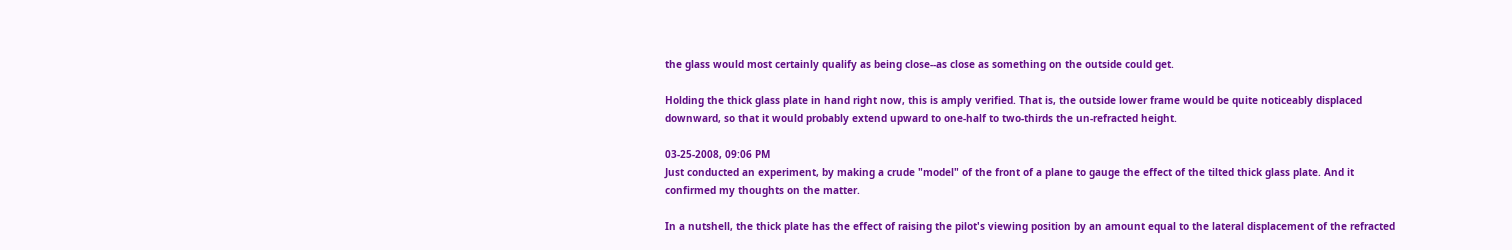the glass would most certainly qualify as being close--as close as something on the outside could get.

Holding the thick glass plate in hand right now, this is amply verified. That is, the outside lower frame would be quite noticeably displaced downward, so that it would probably extend upward to one-half to two-thirds the un-refracted height.

03-25-2008, 09:06 PM
Just conducted an experiment, by making a crude "model" of the front of a plane to gauge the effect of the tilted thick glass plate. And it confirmed my thoughts on the matter.

In a nutshell, the thick plate has the effect of raising the pilot's viewing position by an amount equal to the lateral displacement of the refracted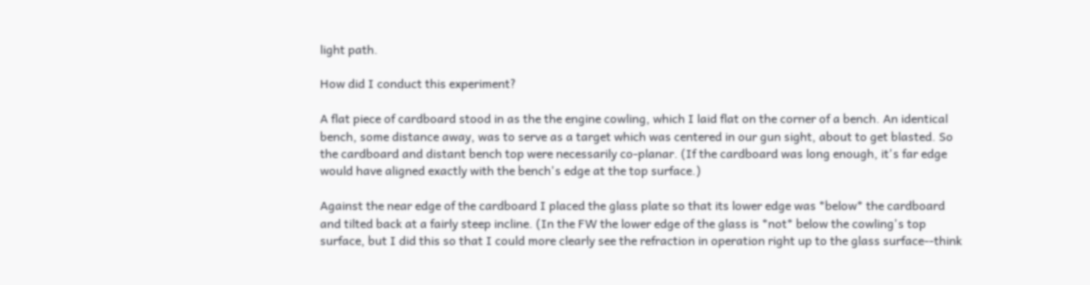light path.

How did I conduct this experiment?

A flat piece of cardboard stood in as the the engine cowling, which I laid flat on the corner of a bench. An identical bench, some distance away, was to serve as a target which was centered in our gun sight, about to get blasted. So the cardboard and distant bench top were necessarily co-planar. (If the cardboard was long enough, it's far edge would have aligned exactly with the bench's edge at the top surface.)

Against the near edge of the cardboard I placed the glass plate so that its lower edge was *below* the cardboard and tilted back at a fairly steep incline. (In the FW the lower edge of the glass is *not* below the cowling's top surface, but I did this so that I could more clearly see the refraction in operation right up to the glass surface--think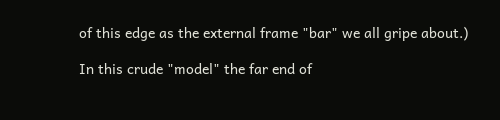of this edge as the external frame "bar" we all gripe about.)

In this crude "model" the far end of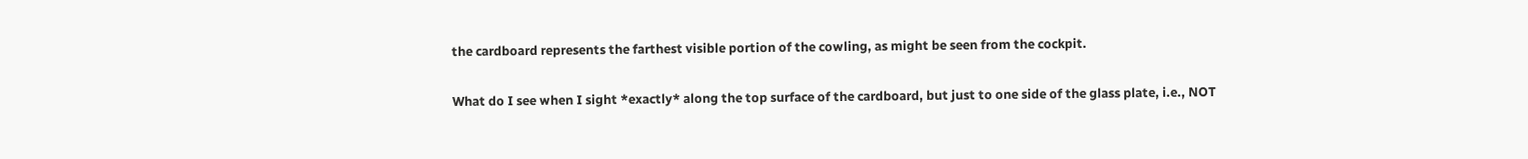the cardboard represents the farthest visible portion of the cowling, as might be seen from the cockpit.

What do I see when I sight *exactly* along the top surface of the cardboard, but just to one side of the glass plate, i.e., NOT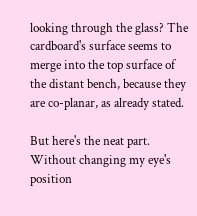looking through the glass? The cardboard's surface seems to merge into the top surface of the distant bench, because they are co-planar, as already stated.

But here's the neat part. Without changing my eye's position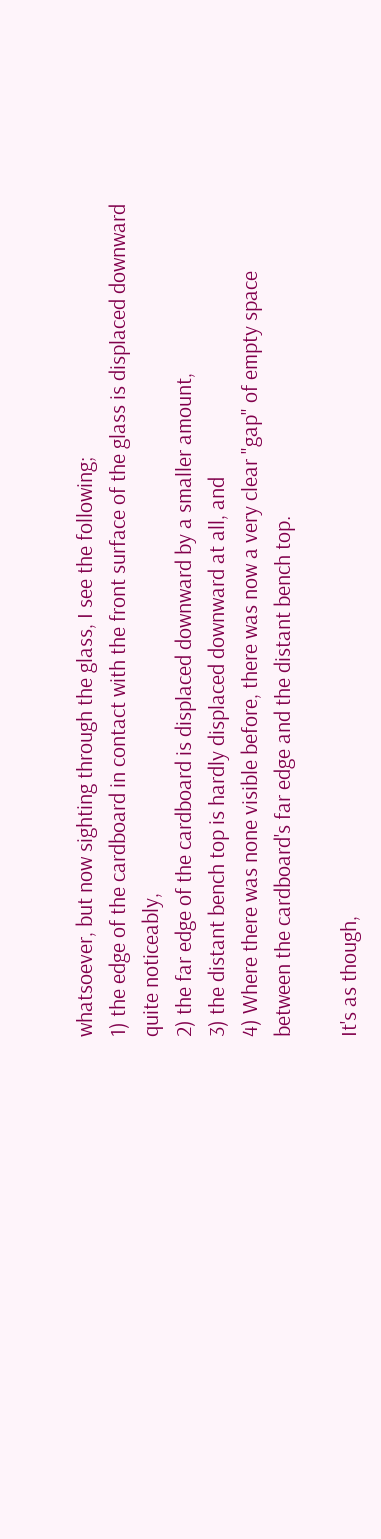whatsoever, but now sighting through the glass, I see the following;
1) the edge of the cardboard in contact with the front surface of the glass is displaced downward quite noticeably,
2) the far edge of the cardboard is displaced downward by a smaller amount,
3) the distant bench top is hardly displaced downward at all, and
4) Where there was none visible before, there was now a very clear "gap" of empty space between the cardboard's far edge and the distant bench top.

It's as though,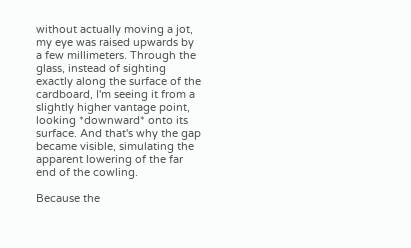without actually moving a jot, my eye was raised upwards by a few millimeters. Through the glass, instead of sighting exactly along the surface of the cardboard, I'm seeing it from a slightly higher vantage point, looking *downward* onto its surface. And that's why the gap became visible, simulating the apparent lowering of the far end of the cowling.

Because the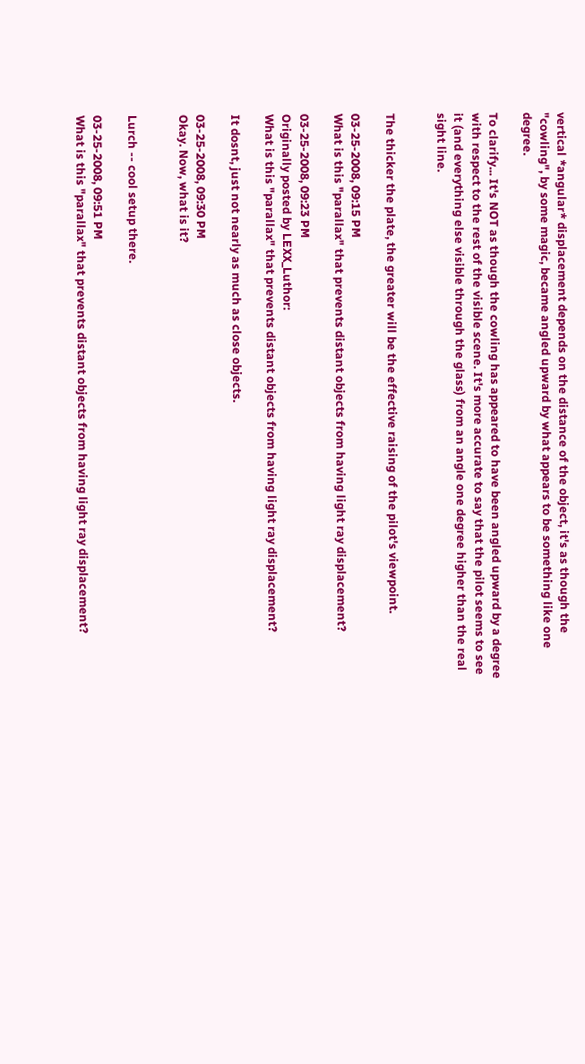vertical *angular* displacement depends on the distance of the object, it's as though the "cowling", by some magic, became angled upward by what appears to be something like one degree.

To clarify... It's NOT as though the cowling has appeared to have been angled upward by a degree with respect to the rest of the visible scene. It's more accurate to say that the pilot seems to see it (and everything else visible through the glass) from an angle one degree higher than the real sight line.


The thicker the plate, the greater will be the effective raising of the pilot's viewpoint.

03-25-2008, 09:15 PM
What is this "parallax" that prevents distant objects from having light ray displacement?

03-25-2008, 09:23 PM
Originally posted by LEXX_Luthor:
What is this "parallax" that prevents distant objects from having light ray displacement?

It dosnt, just not nearly as much as close objects.

03-25-2008, 09:30 PM
Okay. Now, what is it?


Lurch -- cool setup there.

03-25-2008, 09:51 PM
What is this "parallax" that prevents distant objects from having light ray displacement?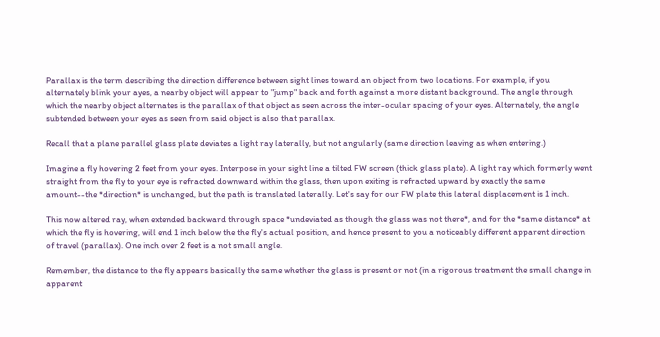Parallax is the term describing the direction difference between sight lines toward an object from two locations. For example, if you alternately blink your ayes, a nearby object will appear to "jump" back and forth against a more distant background. The angle through which the nearby object alternates is the parallax of that object as seen across the inter-ocular spacing of your eyes. Alternately, the angle subtended between your eyes as seen from said object is also that parallax.

Recall that a plane parallel glass plate deviates a light ray laterally, but not angularly (same direction leaving as when entering.)

Imagine a fly hovering 2 feet from your eyes. Interpose in your sight line a tilted FW screen (thick glass plate). A light ray which formerly went straight from the fly to your eye is refracted downward within the glass, then upon exiting is refracted upward by exactly the same amount--the *direction* is unchanged, but the path is translated laterally. Let's say for our FW plate this lateral displacement is 1 inch.

This now altered ray, when extended backward through space *undeviated as though the glass was not there*, and for the *same distance* at which the fly is hovering, will end 1 inch below the the fly's actual position, and hence present to you a noticeably different apparent direction of travel (parallax). One inch over 2 feet is a not small angle.

Remember, the distance to the fly appears basically the same whether the glass is present or not (in a rigorous treatment the small change in apparent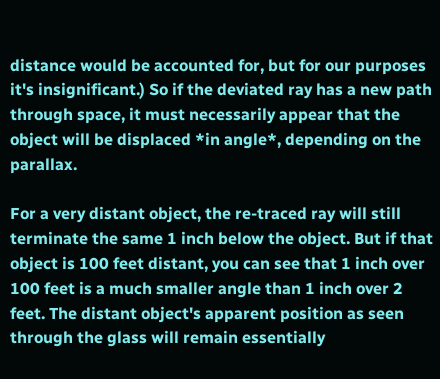distance would be accounted for, but for our purposes it's insignificant.) So if the deviated ray has a new path through space, it must necessarily appear that the object will be displaced *in angle*, depending on the parallax.

For a very distant object, the re-traced ray will still terminate the same 1 inch below the object. But if that object is 100 feet distant, you can see that 1 inch over 100 feet is a much smaller angle than 1 inch over 2 feet. The distant object's apparent position as seen through the glass will remain essentially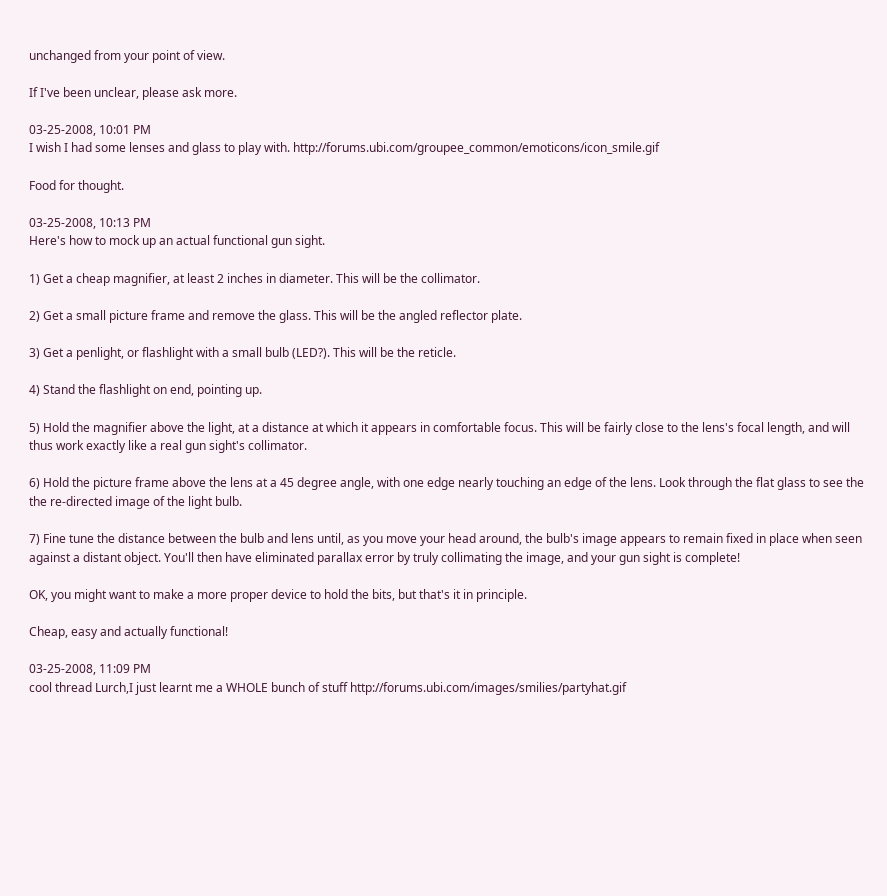unchanged from your point of view.

If I've been unclear, please ask more.

03-25-2008, 10:01 PM
I wish I had some lenses and glass to play with. http://forums.ubi.com/groupee_common/emoticons/icon_smile.gif

Food for thought.

03-25-2008, 10:13 PM
Here's how to mock up an actual functional gun sight.

1) Get a cheap magnifier, at least 2 inches in diameter. This will be the collimator.

2) Get a small picture frame and remove the glass. This will be the angled reflector plate.

3) Get a penlight, or flashlight with a small bulb (LED?). This will be the reticle.

4) Stand the flashlight on end, pointing up.

5) Hold the magnifier above the light, at a distance at which it appears in comfortable focus. This will be fairly close to the lens's focal length, and will thus work exactly like a real gun sight's collimator.

6) Hold the picture frame above the lens at a 45 degree angle, with one edge nearly touching an edge of the lens. Look through the flat glass to see the the re-directed image of the light bulb.

7) Fine tune the distance between the bulb and lens until, as you move your head around, the bulb's image appears to remain fixed in place when seen against a distant object. You'll then have eliminated parallax error by truly collimating the image, and your gun sight is complete!

OK, you might want to make a more proper device to hold the bits, but that's it in principle.

Cheap, easy and actually functional!

03-25-2008, 11:09 PM
cool thread Lurch,I just learnt me a WHOLE bunch of stuff http://forums.ubi.com/images/smilies/partyhat.gif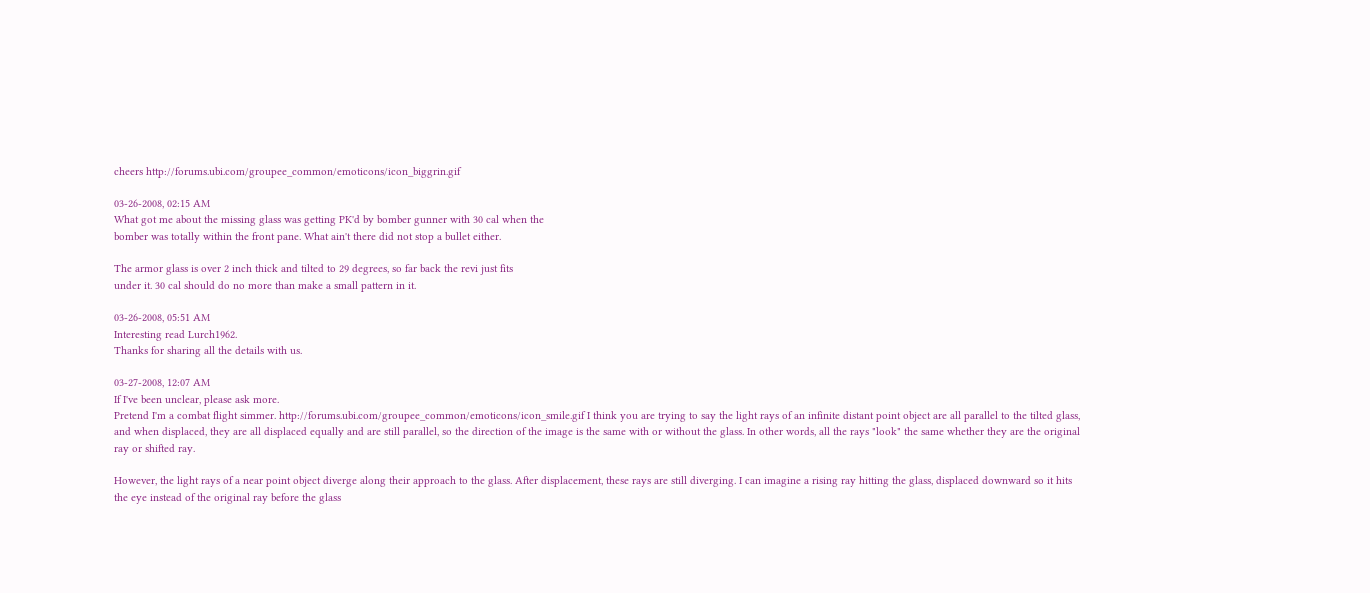cheers http://forums.ubi.com/groupee_common/emoticons/icon_biggrin.gif

03-26-2008, 02:15 AM
What got me about the missing glass was getting PK'd by bomber gunner with 30 cal when the
bomber was totally within the front pane. What ain't there did not stop a bullet either.

The armor glass is over 2 inch thick and tilted to 29 degrees, so far back the revi just fits
under it. 30 cal should do no more than make a small pattern in it.

03-26-2008, 05:51 AM
Interesting read Lurch1962.
Thanks for sharing all the details with us.

03-27-2008, 12:07 AM
If I've been unclear, please ask more.
Pretend I'm a combat flight simmer. http://forums.ubi.com/groupee_common/emoticons/icon_smile.gif I think you are trying to say the light rays of an infinite distant point object are all parallel to the tilted glass, and when displaced, they are all displaced equally and are still parallel, so the direction of the image is the same with or without the glass. In other words, all the rays "look" the same whether they are the original ray or shifted ray.

However, the light rays of a near point object diverge along their approach to the glass. After displacement, these rays are still diverging. I can imagine a rising ray hitting the glass, displaced downward so it hits the eye instead of the original ray before the glass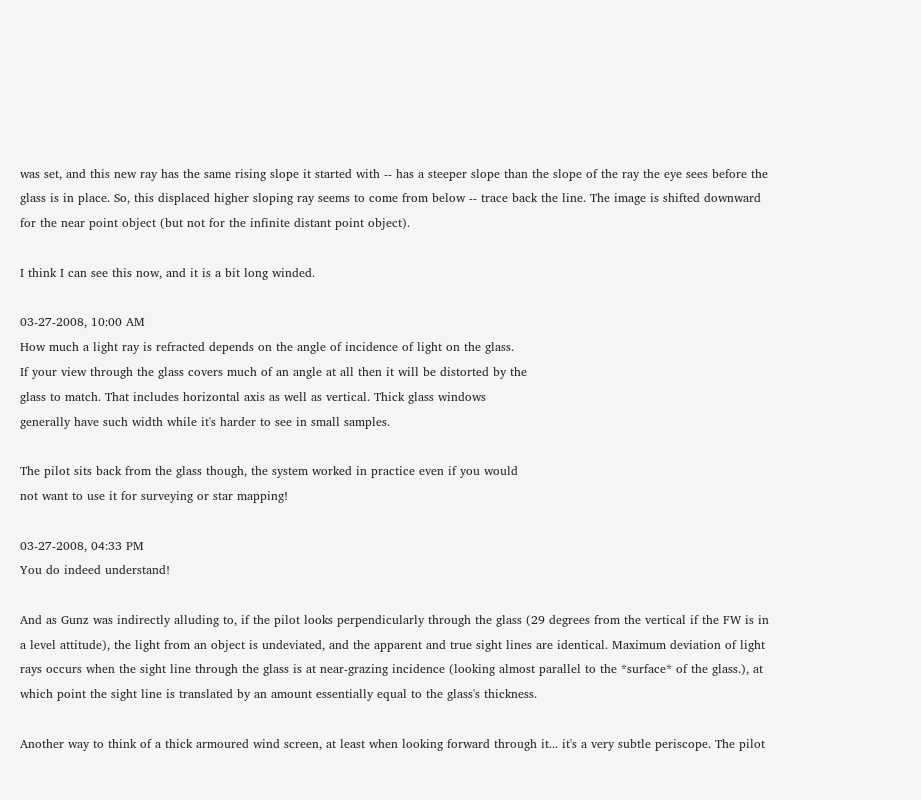was set, and this new ray has the same rising slope it started with -- has a steeper slope than the slope of the ray the eye sees before the glass is in place. So, this displaced higher sloping ray seems to come from below -- trace back the line. The image is shifted downward for the near point object (but not for the infinite distant point object).

I think I can see this now, and it is a bit long winded.

03-27-2008, 10:00 AM
How much a light ray is refracted depends on the angle of incidence of light on the glass.
If your view through the glass covers much of an angle at all then it will be distorted by the
glass to match. That includes horizontal axis as well as vertical. Thick glass windows
generally have such width while it's harder to see in small samples.

The pilot sits back from the glass though, the system worked in practice even if you would
not want to use it for surveying or star mapping!

03-27-2008, 04:33 PM
You do indeed understand!

And as Gunz was indirectly alluding to, if the pilot looks perpendicularly through the glass (29 degrees from the vertical if the FW is in a level attitude), the light from an object is undeviated, and the apparent and true sight lines are identical. Maximum deviation of light rays occurs when the sight line through the glass is at near-grazing incidence (looking almost parallel to the *surface* of the glass.), at which point the sight line is translated by an amount essentially equal to the glass's thickness.

Another way to think of a thick armoured wind screen, at least when looking forward through it... it's a very subtle periscope. The pilot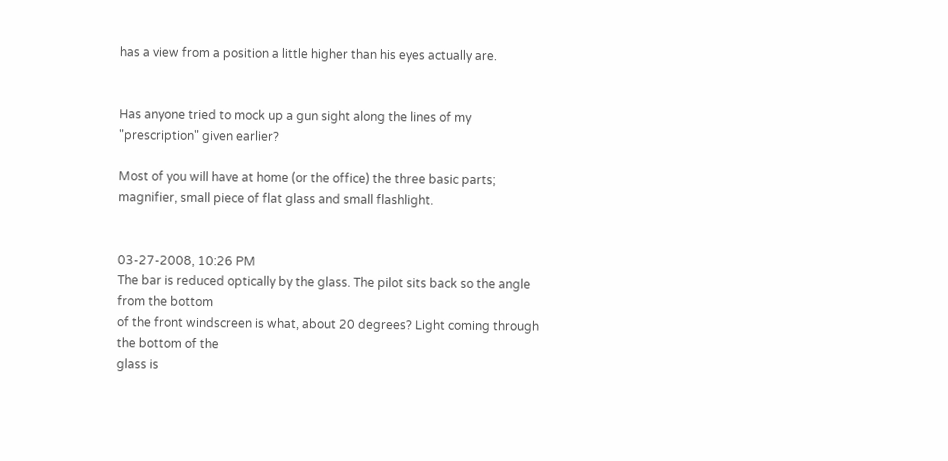has a view from a position a little higher than his eyes actually are.


Has anyone tried to mock up a gun sight along the lines of my "prescription" given earlier?

Most of you will have at home (or the office) the three basic parts; magnifier, small piece of flat glass and small flashlight.


03-27-2008, 10:26 PM
The bar is reduced optically by the glass. The pilot sits back so the angle from the bottom
of the front windscreen is what, about 20 degrees? Light coming through the bottom of the
glass is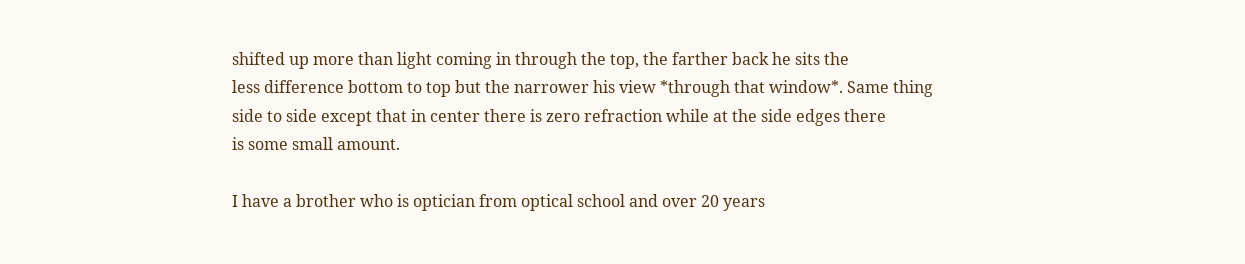shifted up more than light coming in through the top, the farther back he sits the
less difference bottom to top but the narrower his view *through that window*. Same thing
side to side except that in center there is zero refraction while at the side edges there
is some small amount.

I have a brother who is optician from optical school and over 20 years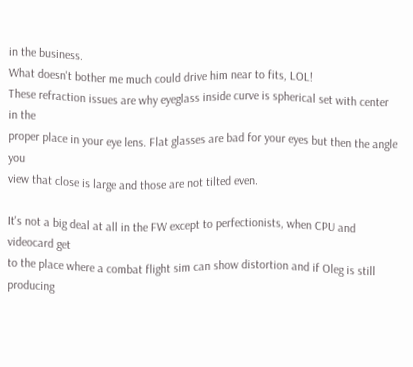in the business.
What doesn't bother me much could drive him near to fits, LOL!
These refraction issues are why eyeglass inside curve is spherical set with center in the
proper place in your eye lens. Flat glasses are bad for your eyes but then the angle you
view that close is large and those are not tilted even.

It's not a big deal at all in the FW except to perfectionists, when CPU and videocard get
to the place where a combat flight sim can show distortion and if Oleg is still producing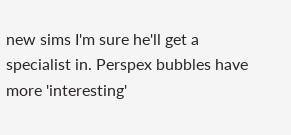new sims I'm sure he'll get a specialist in. Perspex bubbles have more 'interesting'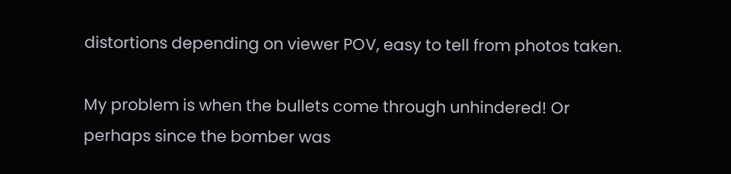distortions depending on viewer POV, easy to tell from photos taken.

My problem is when the bullets come through unhindered! Or perhaps since the bomber was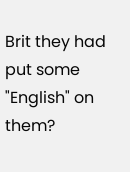Brit they had put some "English" on them?